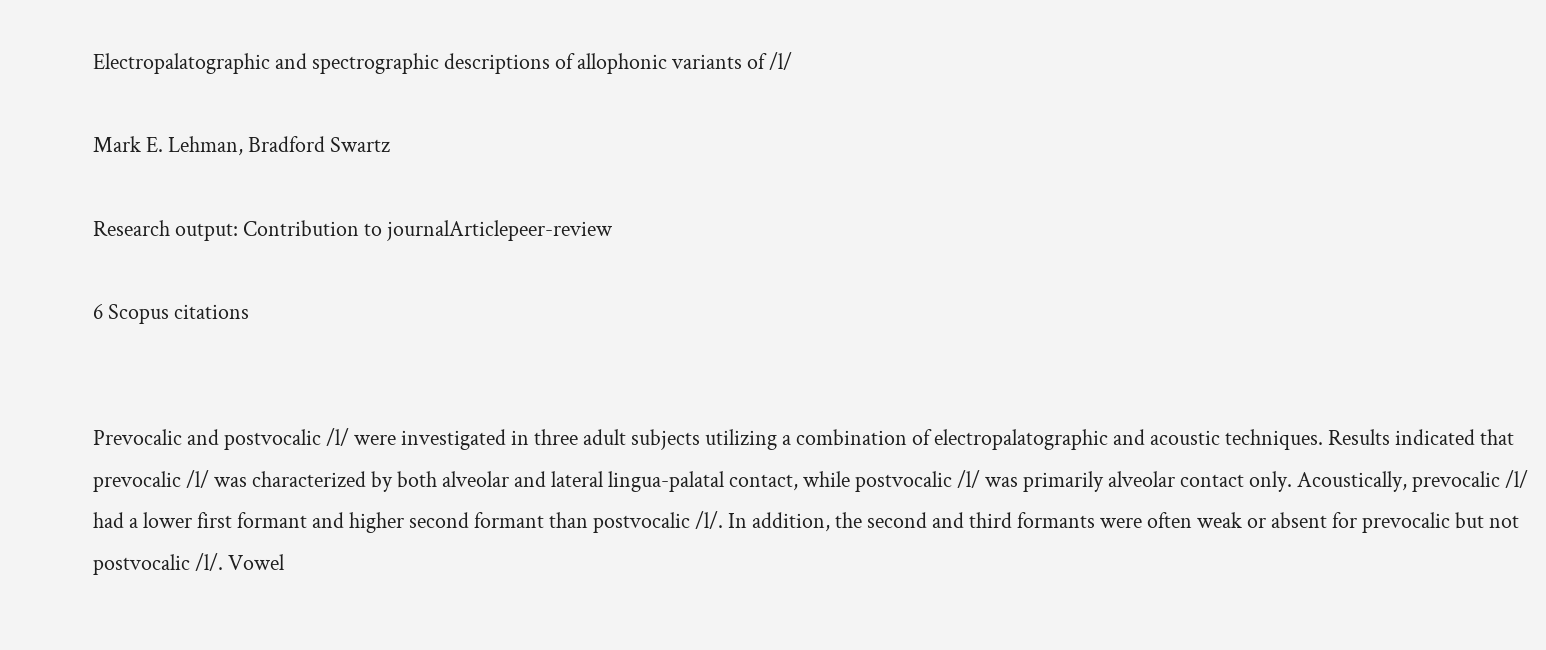Electropalatographic and spectrographic descriptions of allophonic variants of /l/

Mark E. Lehman, Bradford Swartz

Research output: Contribution to journalArticlepeer-review

6 Scopus citations


Prevocalic and postvocalic /l/ were investigated in three adult subjects utilizing a combination of electropalatographic and acoustic techniques. Results indicated that prevocalic /l/ was characterized by both alveolar and lateral lingua-palatal contact, while postvocalic /l/ was primarily alveolar contact only. Acoustically, prevocalic /l/ had a lower first formant and higher second formant than postvocalic /l/. In addition, the second and third formants were often weak or absent for prevocalic but not postvocalic /l/. Vowel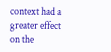context had a greater effect on the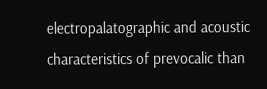electropalatographic and acoustic characteristics of prevocalic than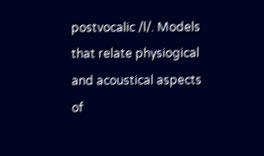postvocalic /l/. Models that relate physiogical and acoustical aspects of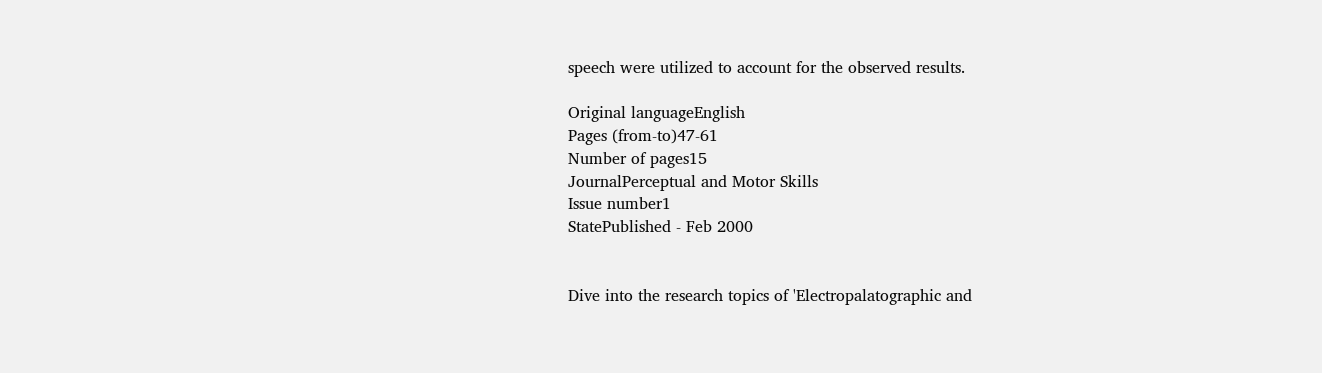speech were utilized to account for the observed results.

Original languageEnglish
Pages (from-to)47-61
Number of pages15
JournalPerceptual and Motor Skills
Issue number1
StatePublished - Feb 2000


Dive into the research topics of 'Electropalatographic and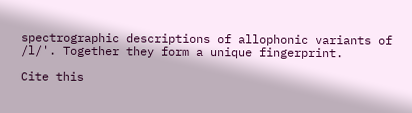spectrographic descriptions of allophonic variants of /l/'. Together they form a unique fingerprint.

Cite this